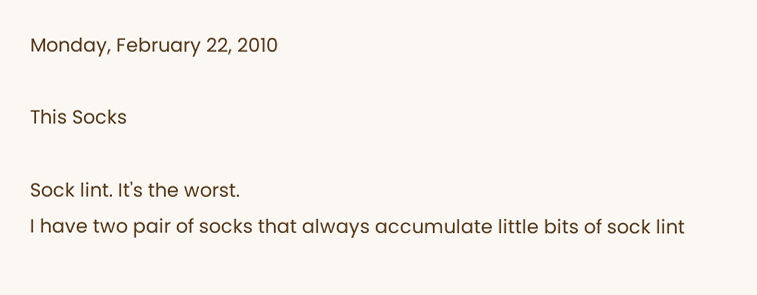Monday, February 22, 2010

This Socks

Sock lint. It's the worst.
I have two pair of socks that always accumulate little bits of sock lint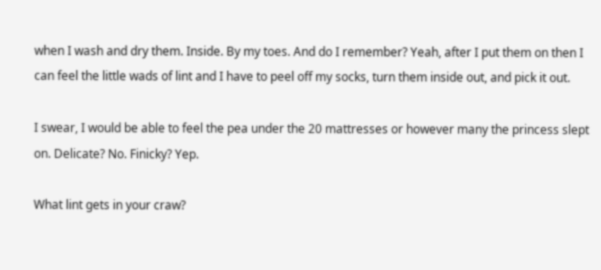when I wash and dry them. Inside. By my toes. And do I remember? Yeah, after I put them on then I can feel the little wads of lint and I have to peel off my socks, turn them inside out, and pick it out.

I swear, I would be able to feel the pea under the 20 mattresses or however many the princess slept on. Delicate? No. Finicky? Yep.

What lint gets in your craw?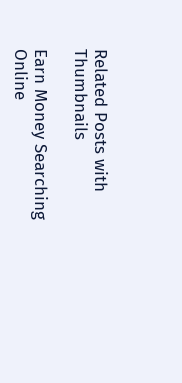Related Posts with Thumbnails

Earn Money Searching Online